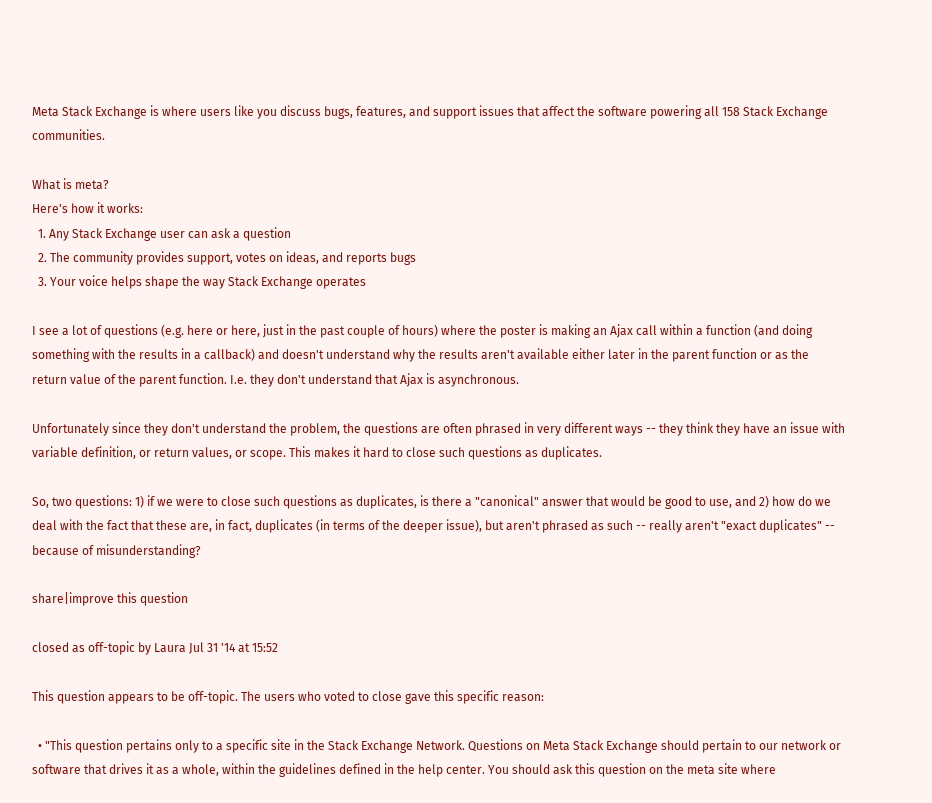Meta Stack Exchange is where users like you discuss bugs, features, and support issues that affect the software powering all 158 Stack Exchange communities.

What is meta?
Here's how it works:
  1. Any Stack Exchange user can ask a question
  2. The community provides support, votes on ideas, and reports bugs
  3. Your voice helps shape the way Stack Exchange operates

I see a lot of questions (e.g. here or here, just in the past couple of hours) where the poster is making an Ajax call within a function (and doing something with the results in a callback) and doesn't understand why the results aren't available either later in the parent function or as the return value of the parent function. I.e. they don't understand that Ajax is asynchronous.

Unfortunately since they don't understand the problem, the questions are often phrased in very different ways -- they think they have an issue with variable definition, or return values, or scope. This makes it hard to close such questions as duplicates.

So, two questions: 1) if we were to close such questions as duplicates, is there a "canonical" answer that would be good to use, and 2) how do we deal with the fact that these are, in fact, duplicates (in terms of the deeper issue), but aren't phrased as such -- really aren't "exact duplicates" -- because of misunderstanding?

share|improve this question

closed as off-topic by Laura Jul 31 '14 at 15:52

This question appears to be off-topic. The users who voted to close gave this specific reason:

  • "This question pertains only to a specific site in the Stack Exchange Network. Questions on Meta Stack Exchange should pertain to our network or software that drives it as a whole, within the guidelines defined in the help center. You should ask this question on the meta site where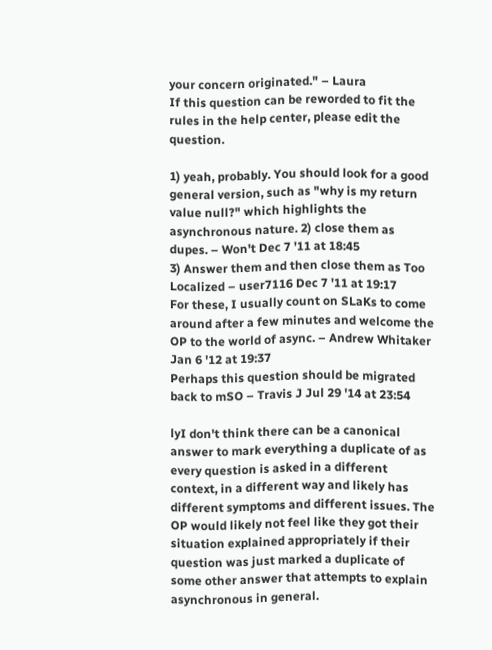your concern originated." – Laura
If this question can be reworded to fit the rules in the help center, please edit the question.

1) yeah, probably. You should look for a good general version, such as "why is my return value null?" which highlights the asynchronous nature. 2) close them as dupes. – Won't Dec 7 '11 at 18:45
3) Answer them and then close them as Too Localized – user7116 Dec 7 '11 at 19:17
For these, I usually count on SLaKs to come around after a few minutes and welcome the OP to the world of async. – Andrew Whitaker Jan 6 '12 at 19:37
Perhaps this question should be migrated back to mSO – Travis J Jul 29 '14 at 23:54

lyI don't think there can be a canonical answer to mark everything a duplicate of as every question is asked in a different context, in a different way and likely has different symptoms and different issues. The OP would likely not feel like they got their situation explained appropriately if their question was just marked a duplicate of some other answer that attempts to explain asynchronous in general.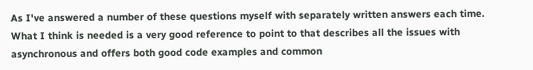As I've answered a number of these questions myself with separately written answers each time. What I think is needed is a very good reference to point to that describes all the issues with asynchronous and offers both good code examples and common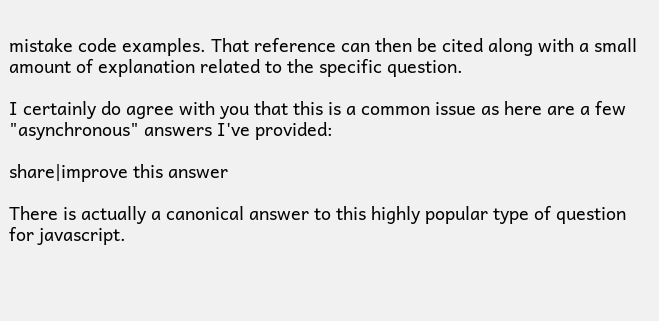mistake code examples. That reference can then be cited along with a small amount of explanation related to the specific question.

I certainly do agree with you that this is a common issue as here are a few "asynchronous" answers I've provided:

share|improve this answer

There is actually a canonical answer to this highly popular type of question for javascript.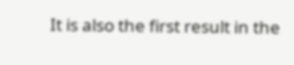It is also the first result in the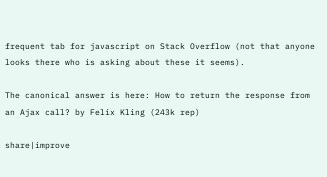frequent tab for javascript on Stack Overflow (not that anyone looks there who is asking about these it seems).

The canonical answer is here: How to return the response from an Ajax call? by Felix Kling (243k rep)

share|improve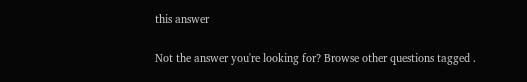this answer

Not the answer you're looking for? Browse other questions tagged .